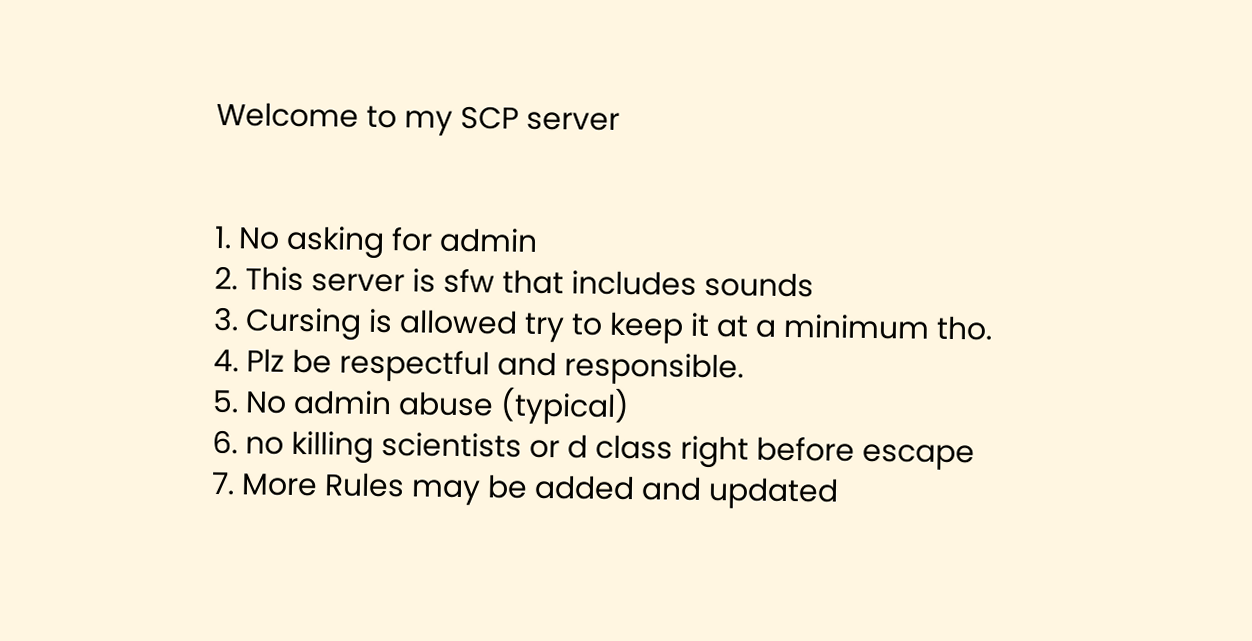Welcome to my SCP server


1. No asking for admin
2. This server is sfw that includes sounds
3. Cursing is allowed try to keep it at a minimum tho.
4. Plz be respectful and responsible.
5. No admin abuse (typical)
6. no killing scientists or d class right before escape
7. More Rules may be added and updated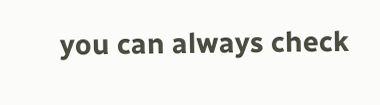you can always check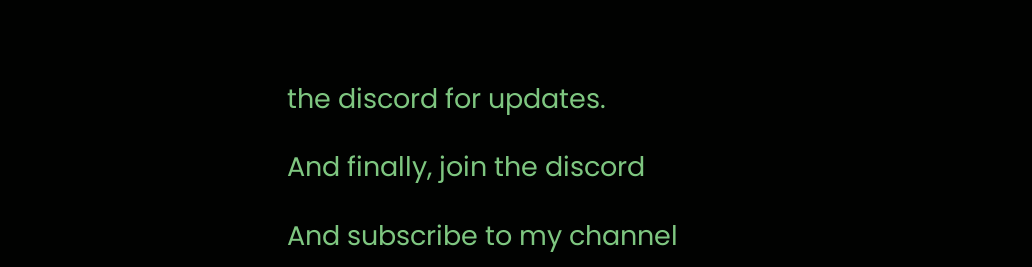the discord for updates.

And finally, join the discord

And subscribe to my channel